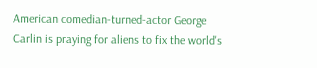American comedian-turned-actor George Carlin is praying for aliens to fix the world's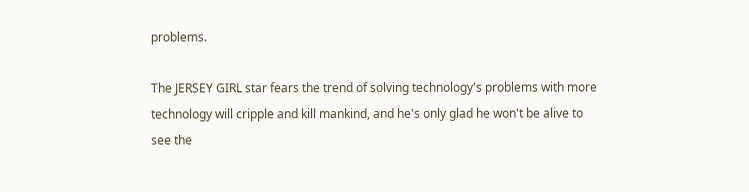problems.

The JERSEY GIRL star fears the trend of solving technology's problems with more technology will cripple and kill mankind, and he's only glad he won't be alive to see the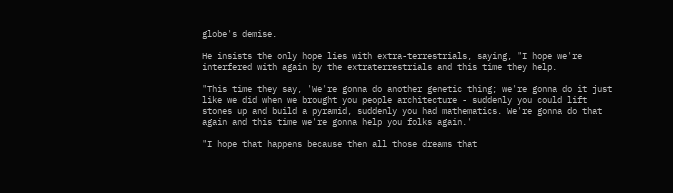globe's demise.

He insists the only hope lies with extra-terrestrials, saying, "I hope we're interfered with again by the extraterrestrials and this time they help.

"This time they say, 'We're gonna do another genetic thing; we're gonna do it just like we did when we brought you people architecture - suddenly you could lift stones up and build a pyramid, suddenly you had mathematics. We're gonna do that again and this time we're gonna help you folks again.'

"I hope that happens because then all those dreams that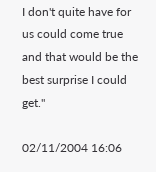I don't quite have for us could come true and that would be the best surprise I could get."

02/11/2004 16:06